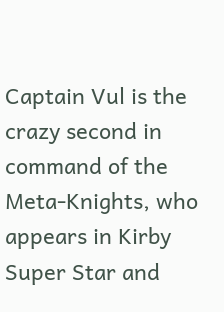Captain Vul is the crazy second in command of the Meta-Knights, who appears in Kirby Super Star and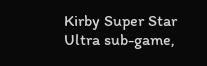Kirby Super Star Ultra sub-game,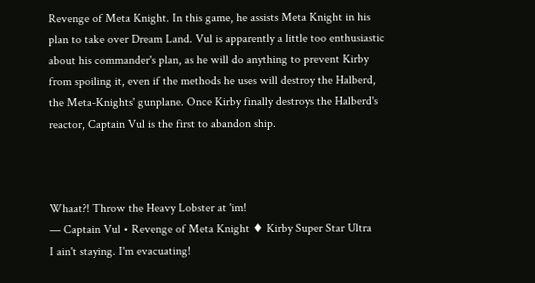Revenge of Meta Knight. In this game, he assists Meta Knight in his plan to take over Dream Land. Vul is apparently a little too enthusiastic about his commander's plan, as he will do anything to prevent Kirby from spoiling it, even if the methods he uses will destroy the Halberd, the Meta-Knights' gunplane. Once Kirby finally destroys the Halberd's reactor, Captain Vul is the first to abandon ship.



Whaat?! Throw the Heavy Lobster at 'im!
— Captain Vul • Revenge of Meta Knight ♦ Kirby Super Star Ultra
I ain't staying. I'm evacuating!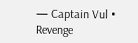— Captain Vul • Revenge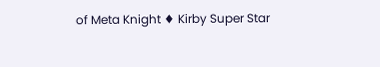of Meta Knight ♦ Kirby Super Star